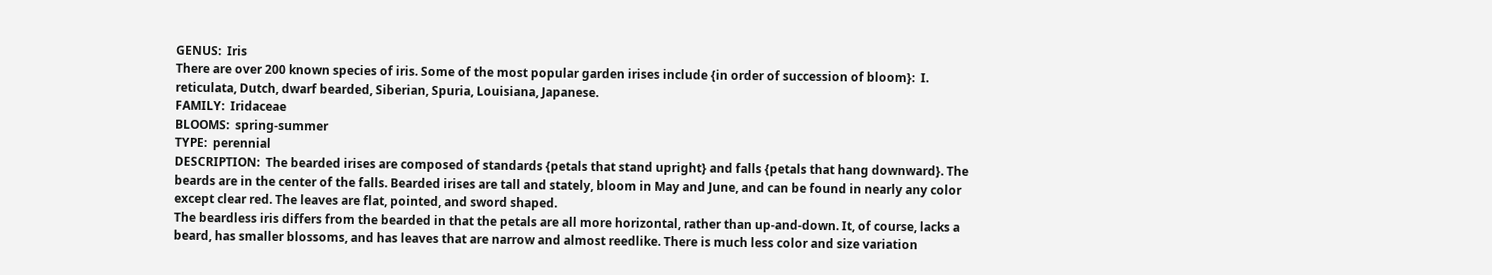GENUS:  Iris
There are over 200 known species of iris. Some of the most popular garden irises include {in order of succession of bloom}:  I. reticulata, Dutch, dwarf bearded, Siberian, Spuria, Louisiana, Japanese.
FAMILY:  Iridaceae
BLOOMS:  spring-summer
TYPE:  perennial
DESCRIPTION:  The bearded irises are composed of standards {petals that stand upright} and falls {petals that hang downward}. The beards are in the center of the falls. Bearded irises are tall and stately, bloom in May and June, and can be found in nearly any color except clear red. The leaves are flat, pointed, and sword shaped.
The beardless iris differs from the bearded in that the petals are all more horizontal, rather than up-and-down. It, of course, lacks a beard, has smaller blossoms, and has leaves that are narrow and almost reedlike. There is much less color and size variation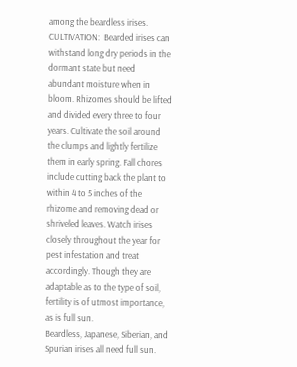among the beardless irises.
CULTIVATION:  Bearded irises can withstand long dry periods in the dormant state but need abundant moisture when in bloom. Rhizomes should be lifted and divided every three to four years. Cultivate the soil around the clumps and lightly fertilize them in early spring. Fall chores include cutting back the plant to within 4 to 5 inches of the rhizome and removing dead or shriveled leaves. Watch irises closely throughout the year for pest infestation and treat accordingly. Though they are adaptable as to the type of soil, fertility is of utmost importance, as is full sun.
Beardless, Japanese, Siberian, and Spurian irises all need full sun.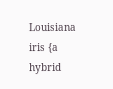Louisiana iris {a hybrid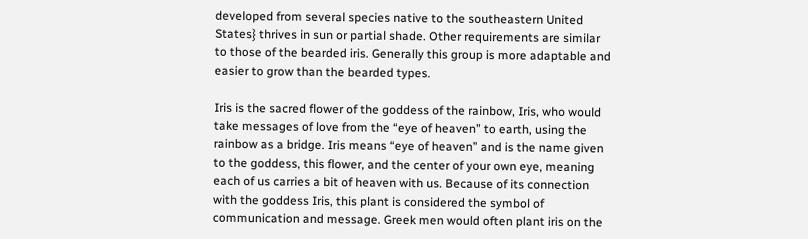developed from several species native to the southeastern United States} thrives in sun or partial shade. Other requirements are similar to those of the bearded iris. Generally this group is more adaptable and easier to grow than the bearded types.

Iris is the sacred flower of the goddess of the rainbow, Iris, who would take messages of love from the “eye of heaven” to earth, using the rainbow as a bridge. Iris means “eye of heaven” and is the name given to the goddess, this flower, and the center of your own eye, meaning each of us carries a bit of heaven with us. Because of its connection with the goddess Iris, this plant is considered the symbol of communication and message. Greek men would often plant iris on the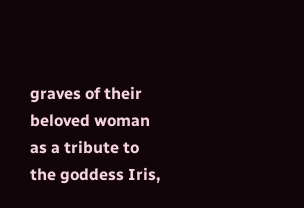graves of their beloved woman as a tribute to the goddess Iris,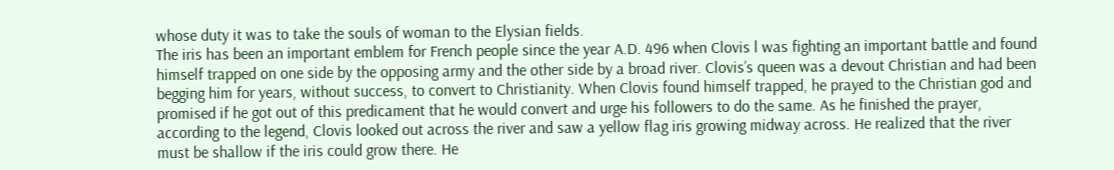whose duty it was to take the souls of woman to the Elysian fields.
The iris has been an important emblem for French people since the year A.D. 496 when Clovis l was fighting an important battle and found himself trapped on one side by the opposing army and the other side by a broad river. Clovis’s queen was a devout Christian and had been begging him for years, without success, to convert to Christianity. When Clovis found himself trapped, he prayed to the Christian god and promised if he got out of this predicament that he would convert and urge his followers to do the same. As he finished the prayer, according to the legend, Clovis looked out across the river and saw a yellow flag iris growing midway across. He realized that the river must be shallow if the iris could grow there. He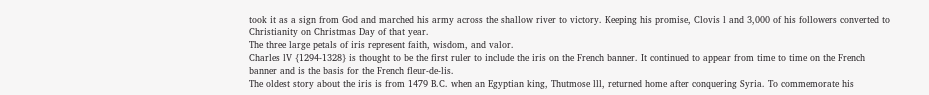took it as a sign from God and marched his army across the shallow river to victory. Keeping his promise, Clovis l and 3,000 of his followers converted to Christianity on Christmas Day of that year.
The three large petals of iris represent faith, wisdom, and valor.
Charles lV {1294-1328} is thought to be the first ruler to include the iris on the French banner. It continued to appear from time to time on the French banner and is the basis for the French fleur-de-lis.
The oldest story about the iris is from 1479 B.C. when an Egyptian king, Thutmose lll, returned home after conquering Syria. To commemorate his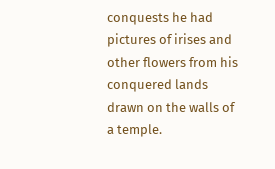conquests he had pictures of irises and other flowers from his conquered lands drawn on the walls of a temple.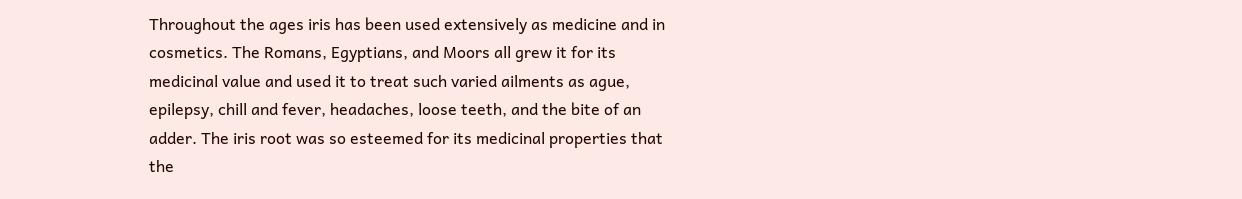Throughout the ages iris has been used extensively as medicine and in cosmetics. The Romans, Egyptians, and Moors all grew it for its medicinal value and used it to treat such varied ailments as ague, epilepsy, chill and fever, headaches, loose teeth, and the bite of an adder. The iris root was so esteemed for its medicinal properties that the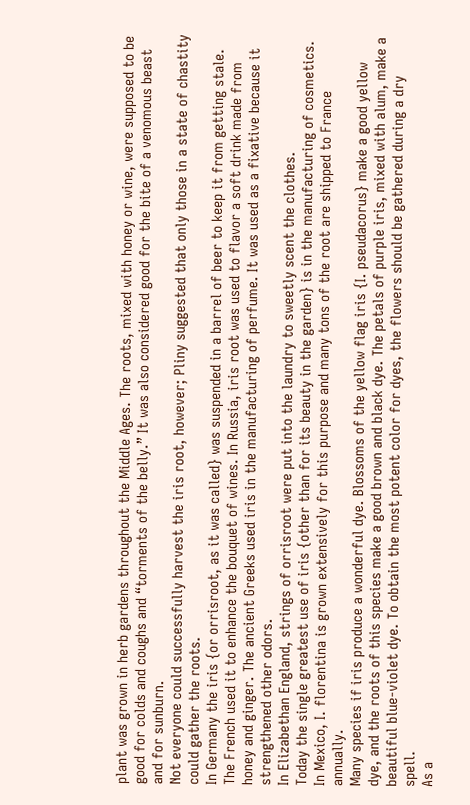plant was grown in herb gardens throughout the Middle Ages. The roots, mixed with honey or wine, were supposed to be good for colds and coughs and “torments of the belly.” It was also considered good for the bite of a venomous beast and for sunburn.
Not everyone could successfully harvest the iris root, however; Pliny suggested that only those in a state of chastity could gather the roots.
In Germany the iris {or orrisroot, as it was called} was suspended in a barrel of beer to keep it from getting stale. The French used it to enhance the bouquet of wines. In Russia, iris root was used to flavor a soft drink made from honey and ginger. The ancient Greeks used iris in the manufacturing of perfume. It was used as a fixative because it strengthened other odors.
In Elizabethan England, strings of orrisroot were put into the laundry to sweetly scent the clothes.
Today the single greatest use of iris {other than for its beauty in the garden} is in the manufacturing of cosmetics. In Mexico, I. florentina is grown extensively for this purpose and many tons of the root are shipped to France annually.
Many species if iris produce a wonderful dye. Blossoms of the yellow flag iris {I. pseudacorus} make a good yellow dye, and the roots of this species make a good brown and black dye. The petals of purple iris, mixed with alum, make a beautiful blue-violet dye. To obtain the most potent color for dyes, the flowers should be gathered during a dry spell.
As a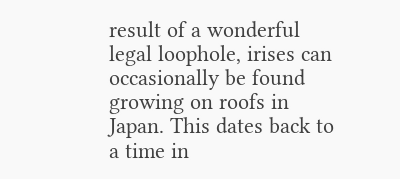result of a wonderful legal loophole, irises can occasionally be found growing on roofs in Japan. This dates back to a time in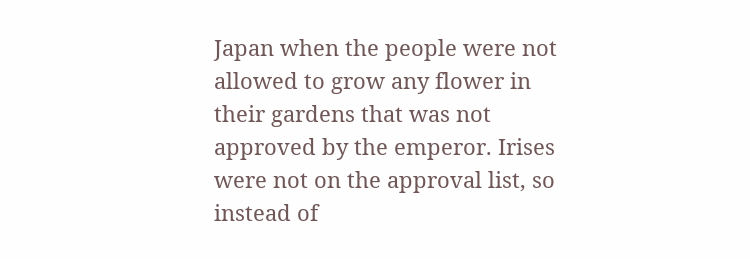Japan when the people were not allowed to grow any flower in their gardens that was not approved by the emperor. Irises were not on the approval list, so instead of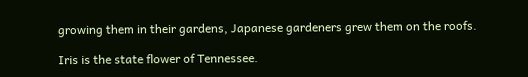growing them in their gardens, Japanese gardeners grew them on the roofs.

Iris is the state flower of Tennessee.